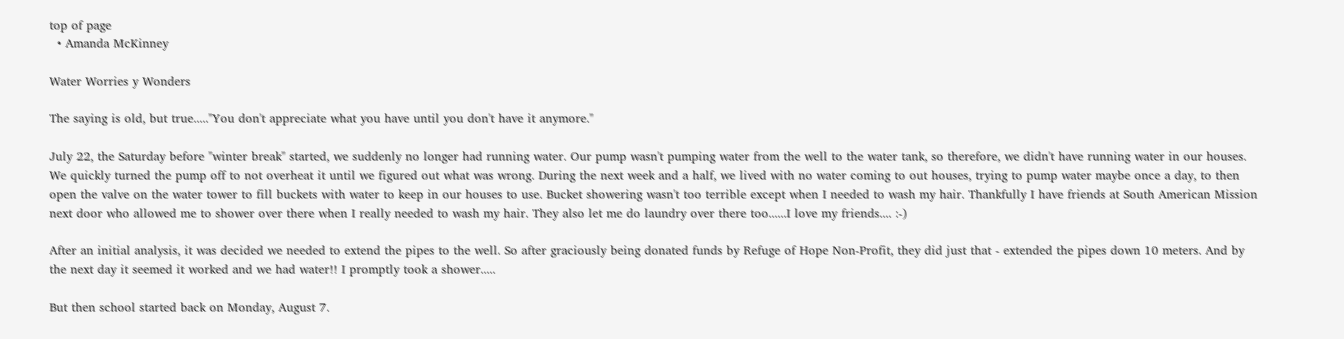top of page
  • Amanda McKinney

Water Worries y Wonders

The saying is old, but true....."You don't appreciate what you have until you don't have it anymore."

July 22, the Saturday before "winter break" started, we suddenly no longer had running water. Our pump wasn't pumping water from the well to the water tank, so therefore, we didn't have running water in our houses. We quickly turned the pump off to not overheat it until we figured out what was wrong. During the next week and a half, we lived with no water coming to out houses, trying to pump water maybe once a day, to then open the valve on the water tower to fill buckets with water to keep in our houses to use. Bucket showering wasn't too terrible except when I needed to wash my hair. Thankfully I have friends at South American Mission next door who allowed me to shower over there when I really needed to wash my hair. They also let me do laundry over there too......I love my friends.... :-)

After an initial analysis, it was decided we needed to extend the pipes to the well. So after graciously being donated funds by Refuge of Hope Non-Profit, they did just that - extended the pipes down 10 meters. And by the next day it seemed it worked and we had water!! I promptly took a shower.....

But then school started back on Monday, August 7.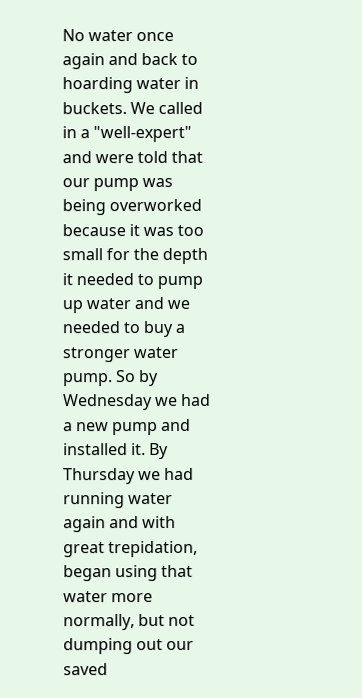No water once again and back to hoarding water in buckets. We called in a "well-expert" and were told that our pump was being overworked because it was too small for the depth it needed to pump up water and we needed to buy a stronger water pump. So by Wednesday we had a new pump and installed it. By Thursday we had running water again and with great trepidation, began using that water more normally, but not dumping out our saved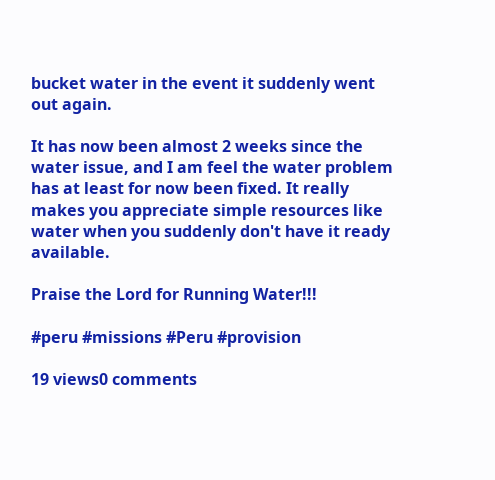bucket water in the event it suddenly went out again.

It has now been almost 2 weeks since the water issue, and I am feel the water problem has at least for now been fixed. It really makes you appreciate simple resources like water when you suddenly don't have it ready available.

Praise the Lord for Running Water!!!

#peru #missions #Peru #provision

19 views0 comments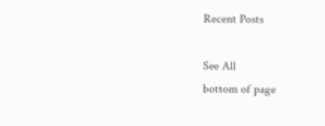Recent Posts

See All
bottom of page